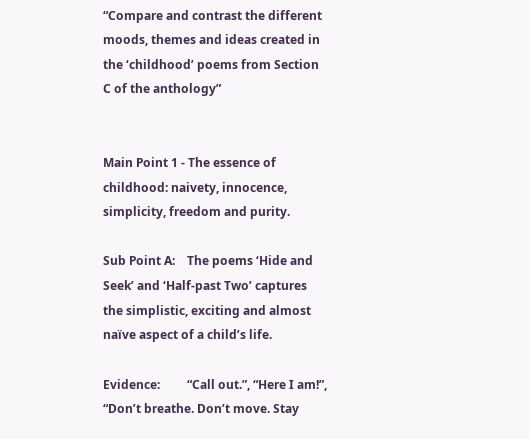“Compare and contrast the different moods, themes and ideas created in the ‘childhood’ poems from Section C of the anthology”


Main Point 1 - The essence of childhood: naivety, innocence, simplicity, freedom and purity.

Sub Point A:    The poems ‘Hide and Seek’ and ‘Half-past Two’ captures the simplistic, exciting and almost naïve aspect of a child’s life.

Evidence:         “Call out.”, “Here I am!”, “Don’t breathe. Don’t move. Stay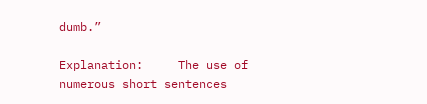dumb.”

Explanation:     The use of numerous short sentences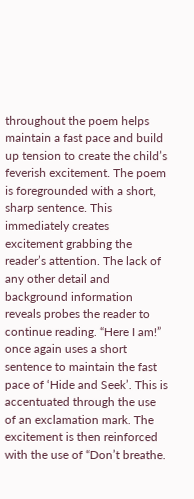throughout the poem helps maintain a fast pace and build up tension to create the child’s feverish excitement. The poem is foregrounded with a short, sharp sentence. This immediately creates excitement grabbing the reader’s attention. The lack of any other detail and background information reveals probes the reader to continue reading. “Here I am!” once again uses a short sentence to maintain the fast pace of ‘Hide and Seek’. This is accentuated through the use of an exclamation mark. The excitement is then reinforced with the use of “Don’t breathe.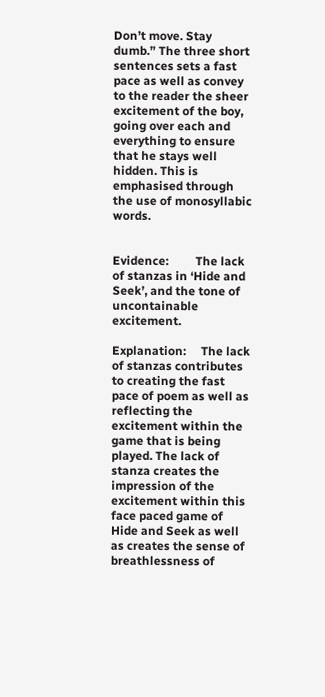Don’t move. Stay dumb.” The three short sentences sets a fast pace as well as convey to the reader the sheer excitement of the boy, going over each and everything to ensure that he stays well hidden. This is emphasised through the use of monosyllabic words.


Evidence:         The lack of stanzas in ‘Hide and Seek’, and the tone of uncontainable excitement.

Explanation:     The lack of stanzas contributes to creating the fast pace of poem as well as reflecting the excitement within the game that is being played. The lack of stanza creates the impression of the excitement within this face paced game of Hide and Seek as well as creates the sense of breathlessness of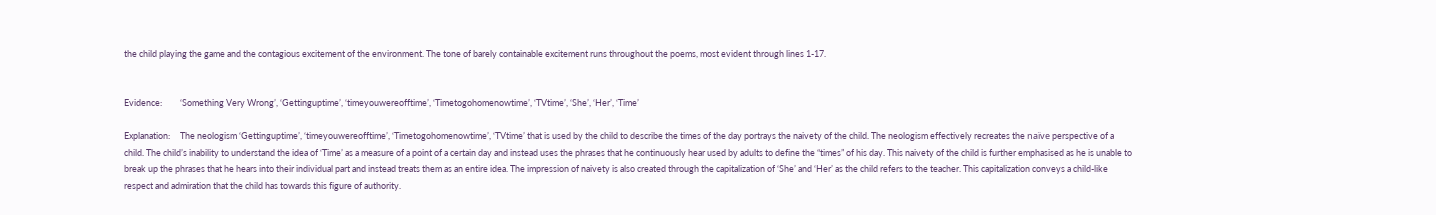the child playing the game and the contagious excitement of the environment. The tone of barely containable excitement runs throughout the poems, most evident through lines 1-17.


Evidence:         ‘Something Very Wrong’, ‘Gettinguptime’, ‘timeyouwereofftime’, ‘Timetogohomenowtime’, ‘TVtime’, ‘She’, ‘Her’, ‘Time’

Explanation:     The neologism ‘Gettinguptime’, ‘timeyouwereofftime’, ‘Timetogohomenowtime’, ‘TVtime’ that is used by the child to describe the times of the day portrays the naivety of the child. The neologism effectively recreates the naïve perspective of a child. The child’s inability to understand the idea of ‘Time’ as a measure of a point of a certain day and instead uses the phrases that he continuously hear used by adults to define the “times” of his day. This naivety of the child is further emphasised as he is unable to break up the phrases that he hears into their individual part and instead treats them as an entire idea. The impression of naivety is also created through the capitalization of ‘She’ and ‘Her’ as the child refers to the teacher. This capitalization conveys a child-like respect and admiration that the child has towards this figure of authority.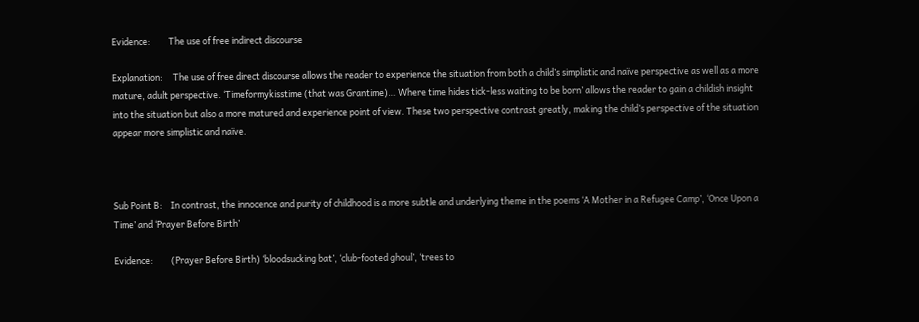Evidence:         The use of free indirect discourse

Explanation:     The use of free direct discourse allows the reader to experience the situation from both a child’s simplistic and naïve perspective as well as a more mature, adult perspective. ‘Timeformykisstime (that was Grantime)… Where time hides tick-less waiting to be born’ allows the reader to gain a childish insight into the situation but also a more matured and experience point of view. These two perspective contrast greatly, making the child’s perspective of the situation appear more simplistic and naïve.



Sub Point B:    In contrast, the innocence and purity of childhood is a more subtle and underlying theme in the poems ‘A Mother in a Refugee Camp’, ‘Once Upon a Time’ and ‘Prayer Before Birth’

Evidence:         (Prayer Before Birth) ‘bloodsucking bat’, ‘club-footed ghoul’, ‘trees to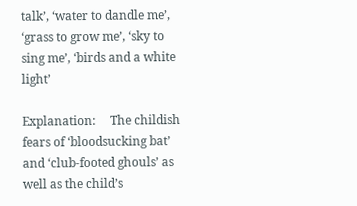talk’, ‘water to dandle me’, ‘grass to grow me’, ‘sky to sing me’, ‘birds and a white light’

Explanation:     The childish fears of ‘bloodsucking bat’ and ‘club-footed ghouls’ as well as the child’s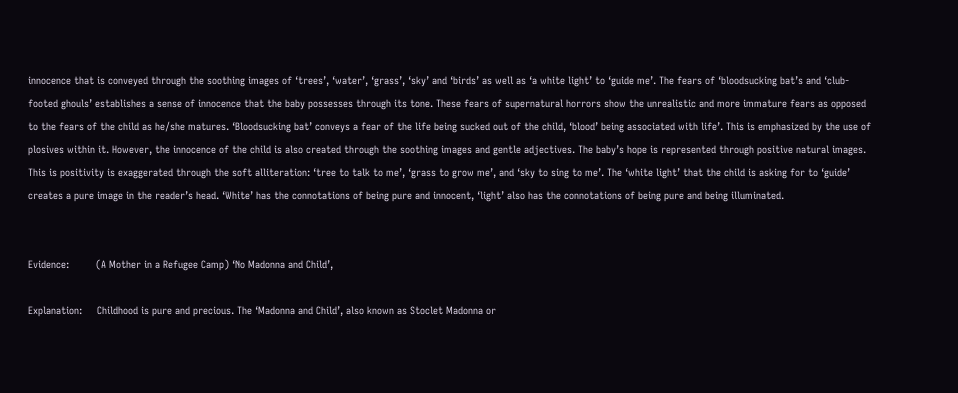innocence that is conveyed through the soothing images of ‘trees’, ‘water’, ‘grass’, ‘sky’ and ‘birds’ as well as ‘a white light’ to ‘guide me’. The fears of ‘bloodsucking bat’s and ‘club-footed ghouls’ establishes a sense of innocence that the baby possesses through its tone. These fears of supernatural horrors show the unrealistic and more immature fears as opposed to the fears of the child as he/she matures. ‘Bloodsucking bat’ conveys a fear of the life being sucked out of the child, ‘blood’ being associated with life’. This is emphasized by the use of plosives within it. However, the innocence of the child is also created through the soothing images and gentle adjectives. The baby’s hope is represented through positive natural images. This is positivity is exaggerated through the soft alliteration: ‘tree to talk to me’, ‘grass to grow me’, and ‘sky to sing to me’. The ‘white light’ that the child is asking for to ‘guide’ creates a pure image in the reader’s head. ‘White’ has the connotations of being pure and innocent, ‘light’ also has the connotations of being pure and being illuminated.


Evidence:         (A Mother in a Refugee Camp) ‘No Madonna and Child’,

Explanation:     Childhood is pure and precious. The ‘Madonna and Child’, also known as Stoclet Madonna or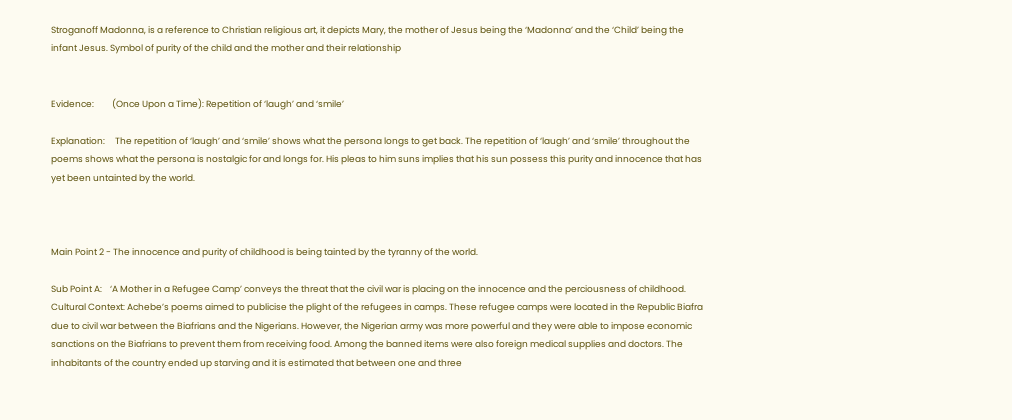Stroganoff Madonna, is a reference to Christian religious art, it depicts Mary, the mother of Jesus being the ‘Madonna’ and the ‘Child’ being the infant Jesus. Symbol of purity of the child and the mother and their relationship


Evidence:         (Once Upon a Time): Repetition of ‘laugh’ and ‘smile’

Explanation:     The repetition of ‘laugh’ and ‘smile’ shows what the persona longs to get back. The repetition of ‘laugh’ and ‘smile’ throughout the poems shows what the persona is nostalgic for and longs for. His pleas to him suns implies that his sun possess this purity and innocence that has yet been untainted by the world.



Main Point 2 - The innocence and purity of childhood is being tainted by the tyranny of the world.

Sub Point A:    ‘A Mother in a Refugee Camp’ conveys the threat that the civil war is placing on the innocence and the perciousness of childhood. Cultural Context: Achebe’s poems aimed to publicise the plight of the refugees in camps. These refugee camps were located in the Republic Biafra due to civil war between the Biafrians and the Nigerians. However, the Nigerian army was more powerful and they were able to impose economic sanctions on the Biafrians to prevent them from receiving food. Among the banned items were also foreign medical supplies and doctors. The inhabitants of the country ended up starving and it is estimated that between one and three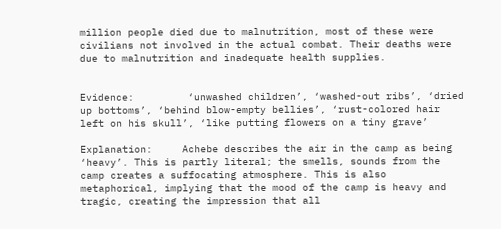million people died due to malnutrition, most of these were civilians not involved in the actual combat. Their deaths were due to malnutrition and inadequate health supplies.


Evidence:         ‘unwashed children’, ‘washed-out ribs’, ‘dried up bottoms’, ‘behind blow-empty bellies’, ‘rust-colored hair left on his skull’, ‘like putting flowers on a tiny grave’

Explanation:     Achebe describes the air in the camp as being ‘heavy’. This is partly literal; the smells, sounds from the camp creates a suffocating atmosphere. This is also metaphorical, implying that the mood of the camp is heavy and tragic, creating the impression that all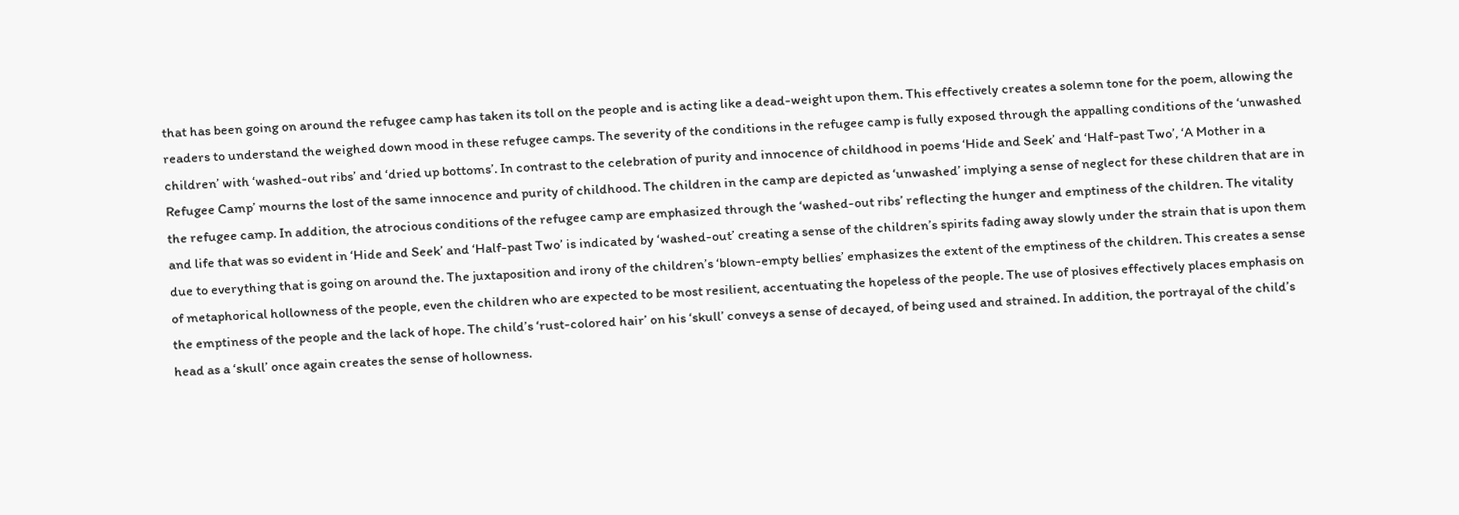that has been going on around the refugee camp has taken its toll on the people and is acting like a dead-weight upon them. This effectively creates a solemn tone for the poem, allowing the readers to understand the weighed down mood in these refugee camps. The severity of the conditions in the refugee camp is fully exposed through the appalling conditions of the ‘unwashed children’ with ‘washed-out ribs’ and ‘dried up bottoms’. In contrast to the celebration of purity and innocence of childhood in poems ‘Hide and Seek’ and ‘Half-past Two’, ‘A Mother in a Refugee Camp’ mourns the lost of the same innocence and purity of childhood. The children in the camp are depicted as ‘unwashed’ implying a sense of neglect for these children that are in the refugee camp. In addition, the atrocious conditions of the refugee camp are emphasized through the ‘washed-out ribs’ reflecting the hunger and emptiness of the children. The vitality and life that was so evident in ‘Hide and Seek’ and ‘Half-past Two’ is indicated by ‘washed-out’ creating a sense of the children’s spirits fading away slowly under the strain that is upon them due to everything that is going on around the. The juxtaposition and irony of the children’s ‘blown-empty bellies’ emphasizes the extent of the emptiness of the children. This creates a sense of metaphorical hollowness of the people, even the children who are expected to be most resilient, accentuating the hopeless of the people. The use of plosives effectively places emphasis on the emptiness of the people and the lack of hope. The child’s ‘rust-colored hair’ on his ‘skull’ conveys a sense of decayed, of being used and strained. In addition, the portrayal of the child’s head as a ‘skull’ once again creates the sense of hollowness.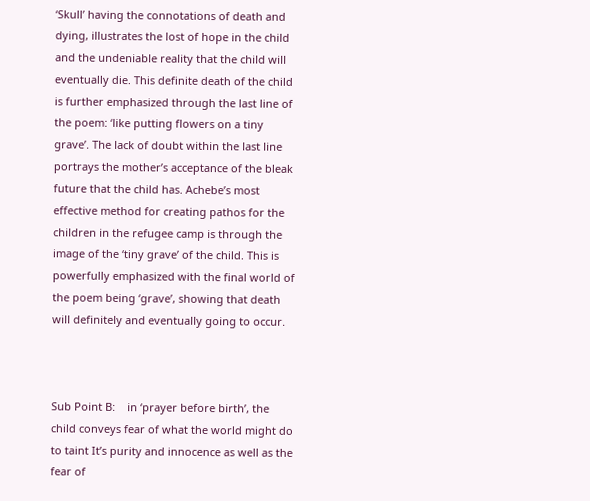‘Skull’ having the connotations of death and dying, illustrates the lost of hope in the child and the undeniable reality that the child will eventually die. This definite death of the child is further emphasized through the last line of the poem: ‘like putting flowers on a tiny grave’. The lack of doubt within the last line portrays the mother’s acceptance of the bleak future that the child has. Achebe’s most effective method for creating pathos for the children in the refugee camp is through the image of the ‘tiny grave’ of the child. This is powerfully emphasized with the final world of the poem being ‘grave’, showing that death will definitely and eventually going to occur.



Sub Point B:    in ‘prayer before birth’, the child conveys fear of what the world might do to taint It’s purity and innocence as well as the fear of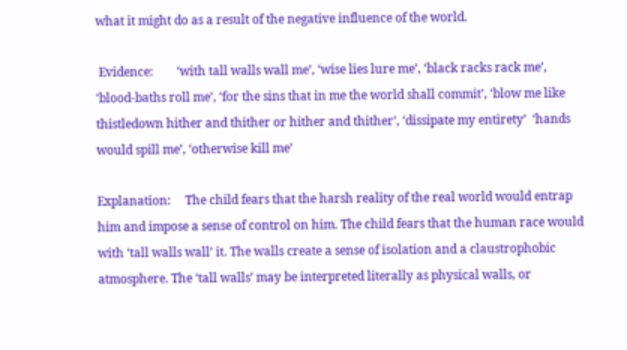what it might do as a result of the negative influence of the world.

 Evidence:        ‘with tall walls wall me’, ‘wise lies lure me’, ‘black racks rack me’, ‘blood-baths roll me’, ‘for the sins that in me the world shall commit’, ‘blow me like thistledown hither and thither or hither and thither’, ‘dissipate my entirety’  ‘hands would spill me’, ‘otherwise kill me’

Explanation:     The child fears that the harsh reality of the real world would entrap him and impose a sense of control on him. The child fears that the human race would with ‘tall walls wall’ it. The walls create a sense of isolation and a claustrophobic atmosphere. The ‘tall walls’ may be interpreted literally as physical walls, or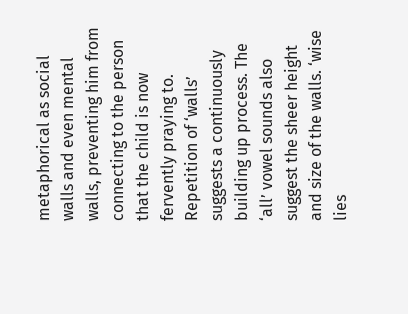metaphorical as social walls and even mental walls, preventing him from connecting to the person that the child is now fervently praying to. Repetition of ‘walls’ suggests a continuously building up process. The ‘all’ vowel sounds also suggest the sheer height and size of the walls. ‘wise lies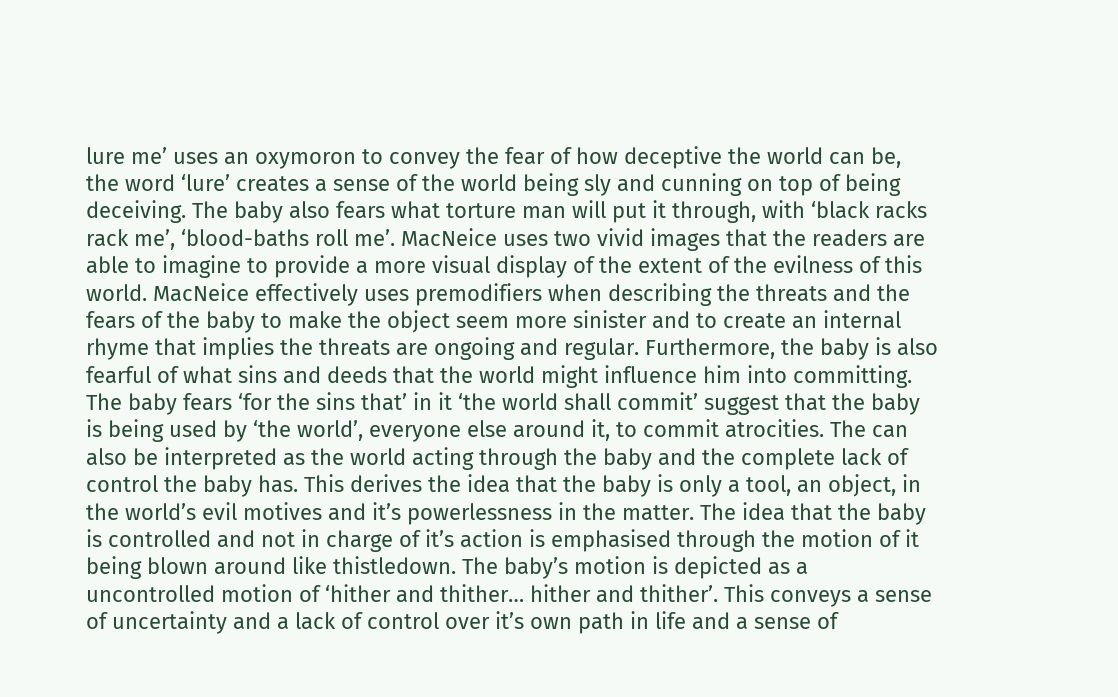lure me’ uses an oxymoron to convey the fear of how deceptive the world can be, the word ‘lure’ creates a sense of the world being sly and cunning on top of being deceiving. The baby also fears what torture man will put it through, with ‘black racks rack me’, ‘blood-baths roll me’. MacNeice uses two vivid images that the readers are able to imagine to provide a more visual display of the extent of the evilness of this world. MacNeice effectively uses premodifiers when describing the threats and the fears of the baby to make the object seem more sinister and to create an internal rhyme that implies the threats are ongoing and regular. Furthermore, the baby is also fearful of what sins and deeds that the world might influence him into committing. The baby fears ‘for the sins that’ in it ‘the world shall commit’ suggest that the baby is being used by ‘the world’, everyone else around it, to commit atrocities. The can also be interpreted as the world acting through the baby and the complete lack of control the baby has. This derives the idea that the baby is only a tool, an object, in the world’s evil motives and it’s powerlessness in the matter. The idea that the baby is controlled and not in charge of it’s action is emphasised through the motion of it being blown around like thistledown. The baby’s motion is depicted as a uncontrolled motion of ‘hither and thither… hither and thither’. This conveys a sense of uncertainty and a lack of control over it’s own path in life and a sense of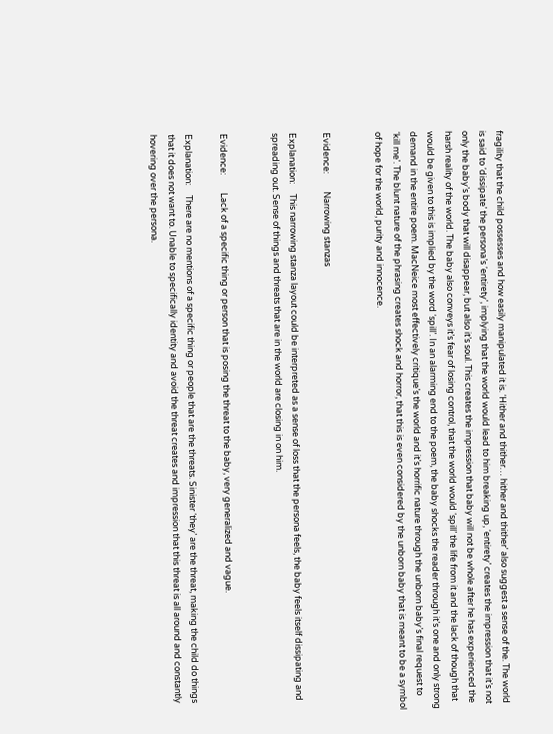fragility that the child possesses and how easily manipulated it is. ‘Hither and thither… hither and thither’ also suggest a sense of the. The world is said to ‘dissipate’ the persona’s ‘entirety’, implying that the world would lead to him breaking up, ‘entirety’ creates the impression that it’s not only the baby’s body that will disappear, but also it’s soul. This creates the impression that baby will not be whole after he has experienced the harsh reality of the world. The baby also conveys it’s fear of losing control, that the world would ‘spill’ the life from it and the lack of though that would be given to this is implied by the word ‘spill’. In an alarming end to the poem, the baby shocks the reader through it’s one and only strong demand in the entire poem. MacNeice most effectively critique’s the world and it’s horrific nature through the unborn baby’s final request to ‘kill me’. The blunt nature of the phrasing creates shock and horror, that this is even considered by the unborn baby that is meant to be a symbol of hope for the world, purity and innocence.


Evidence:         Narrowing stanzas

Explanation:     This narrowing stanza layout could be interpreted as a sense of loss that the persona feels, the baby feels itself dissipating and spreading out. Sense of things and threats that are in the world are closing in on him.


Evidence:         Lack of a specific thing or person that is posing the threat to the baby, very generalized and vague.

Explanation:     There are no mentions of a specific thing or people that are the threats. Sinister ‘they’ are the threat, making the child do things that it does not want to. Unable to specifically identity and avoid the threat creates and impression that this threat is all around and constantly hovering over the persona.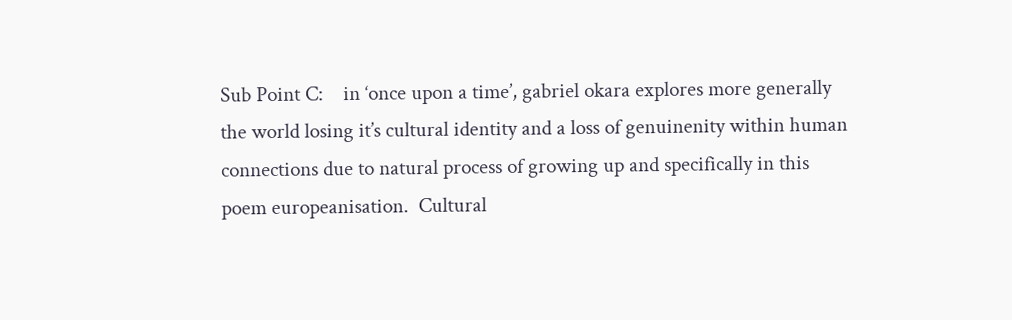Sub Point C:    in ‘once upon a time’, gabriel okara explores more generally the world losing it’s cultural identity and a loss of genuinenity within human connections due to natural process of growing up and specifically in this poem europeanisation.  Cultural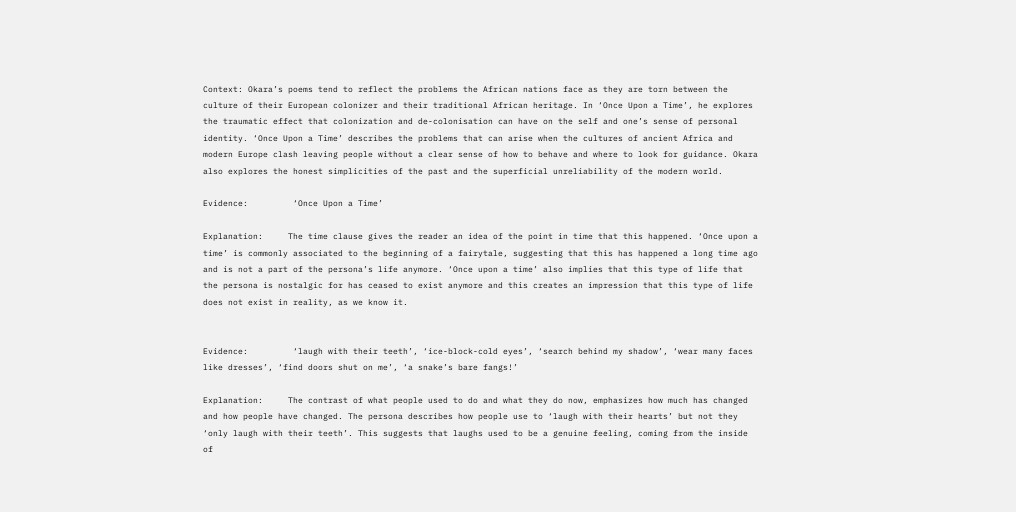Context: Okara’s poems tend to reflect the problems the African nations face as they are torn between the culture of their European colonizer and their traditional African heritage. In ‘Once Upon a Time’, he explores the traumatic effect that colonization and de-colonisation can have on the self and one’s sense of personal identity. ‘Once Upon a Time’ describes the problems that can arise when the cultures of ancient Africa and modern Europe clash leaving people without a clear sense of how to behave and where to look for guidance. Okara also explores the honest simplicities of the past and the superficial unreliability of the modern world.

Evidence:         ‘Once Upon a Time’

Explanation:     The time clause gives the reader an idea of the point in time that this happened. ‘Once upon a time’ is commonly associated to the beginning of a fairytale, suggesting that this has happened a long time ago and is not a part of the persona’s life anymore. ‘Once upon a time’ also implies that this type of life that the persona is nostalgic for has ceased to exist anymore and this creates an impression that this type of life does not exist in reality, as we know it.


Evidence:         ‘laugh with their teeth’, ‘ice-block-cold eyes’, ‘search behind my shadow’, ‘wear many faces like dresses’, ‘find doors shut on me’, ‘a snake’s bare fangs!’

Explanation:     The contrast of what people used to do and what they do now, emphasizes how much has changed and how people have changed. The persona describes how people use to ‘laugh with their hearts’ but not they ‘only laugh with their teeth’. This suggests that laughs used to be a genuine feeling, coming from the inside of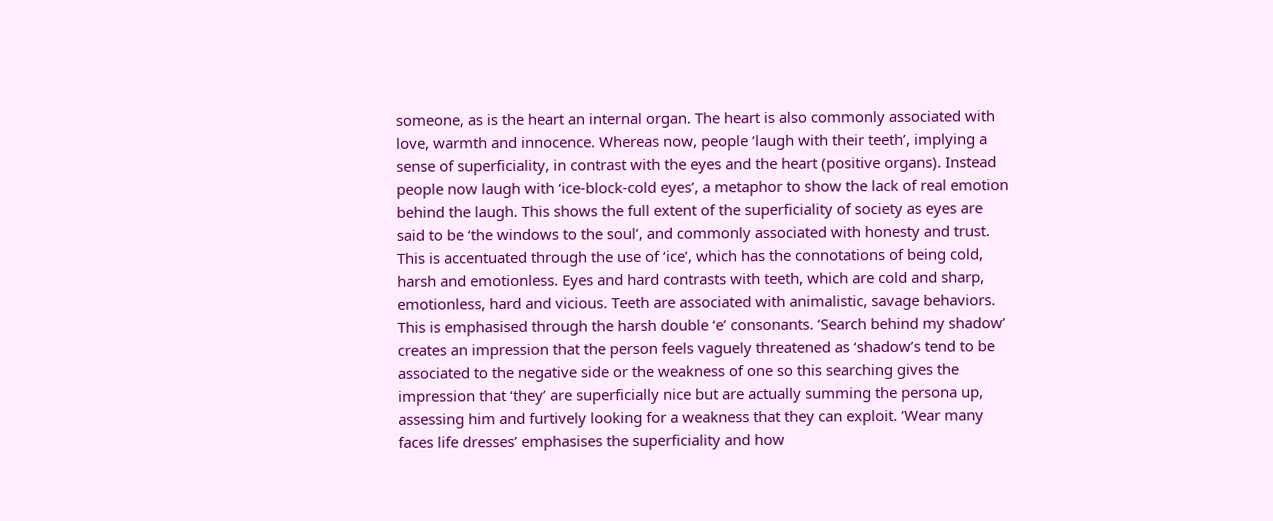someone, as is the heart an internal organ. The heart is also commonly associated with love, warmth and innocence. Whereas now, people ‘laugh with their teeth’, implying a sense of superficiality, in contrast with the eyes and the heart (positive organs). Instead people now laugh with ‘ice-block-cold eyes’, a metaphor to show the lack of real emotion behind the laugh. This shows the full extent of the superficiality of society as eyes are said to be ‘the windows to the soul’, and commonly associated with honesty and trust. This is accentuated through the use of ‘ice’, which has the connotations of being cold, harsh and emotionless. Eyes and hard contrasts with teeth, which are cold and sharp, emotionless, hard and vicious. Teeth are associated with animalistic, savage behaviors. This is emphasised through the harsh double ‘e’ consonants. ‘Search behind my shadow’ creates an impression that the person feels vaguely threatened as ‘shadow’s tend to be associated to the negative side or the weakness of one so this searching gives the impression that ‘they’ are superficially nice but are actually summing the persona up, assessing him and furtively looking for a weakness that they can exploit. ‘Wear many faces life dresses’ emphasises the superficiality and how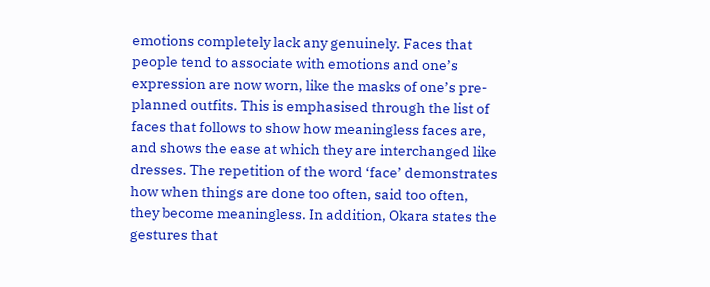emotions completely lack any genuinely. Faces that people tend to associate with emotions and one’s expression are now worn, like the masks of one’s pre-planned outfits. This is emphasised through the list of faces that follows to show how meaningless faces are, and shows the ease at which they are interchanged like dresses. The repetition of the word ‘face’ demonstrates how when things are done too often, said too often, they become meaningless. In addition, Okara states the gestures that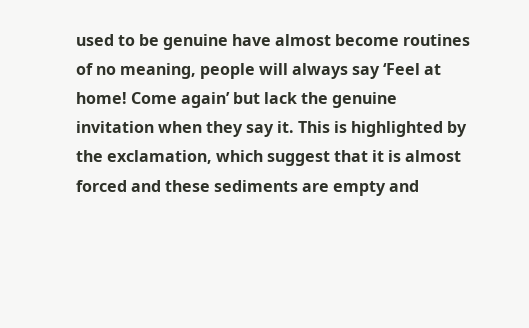used to be genuine have almost become routines of no meaning, people will always say ‘Feel at home! Come again’ but lack the genuine invitation when they say it. This is highlighted by the exclamation, which suggest that it is almost forced and these sediments are empty and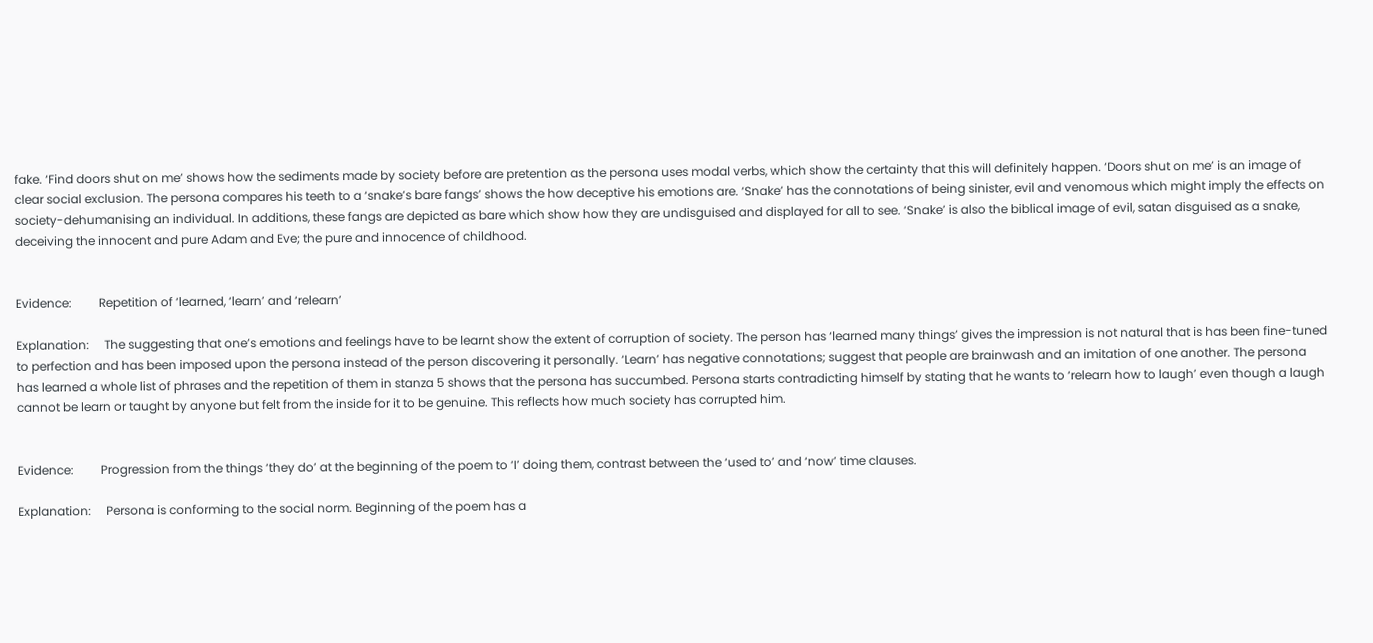fake. ‘Find doors shut on me’ shows how the sediments made by society before are pretention as the persona uses modal verbs, which show the certainty that this will definitely happen. ‘Doors shut on me’ is an image of clear social exclusion. The persona compares his teeth to a ‘snake’s bare fangs’ shows the how deceptive his emotions are. ‘Snake’ has the connotations of being sinister, evil and venomous which might imply the effects on society-dehumanising an individual. In additions, these fangs are depicted as bare which show how they are undisguised and displayed for all to see. ‘Snake’ is also the biblical image of evil, satan disguised as a snake, deceiving the innocent and pure Adam and Eve; the pure and innocence of childhood.


Evidence:         Repetition of ‘learned, ‘learn’ and ‘relearn’

Explanation:     The suggesting that one’s emotions and feelings have to be learnt show the extent of corruption of society. The person has ‘learned many things’ gives the impression is not natural that is has been fine-tuned to perfection and has been imposed upon the persona instead of the person discovering it personally. ‘Learn’ has negative connotations; suggest that people are brainwash and an imitation of one another. The persona has learned a whole list of phrases and the repetition of them in stanza 5 shows that the persona has succumbed. Persona starts contradicting himself by stating that he wants to ‘relearn how to laugh’ even though a laugh cannot be learn or taught by anyone but felt from the inside for it to be genuine. This reflects how much society has corrupted him.


Evidence:         Progression from the things ‘they do’ at the beginning of the poem to ‘I’ doing them, contrast between the ‘used to’ and ‘now’ time clauses.

Explanation:     Persona is conforming to the social norm. Beginning of the poem has a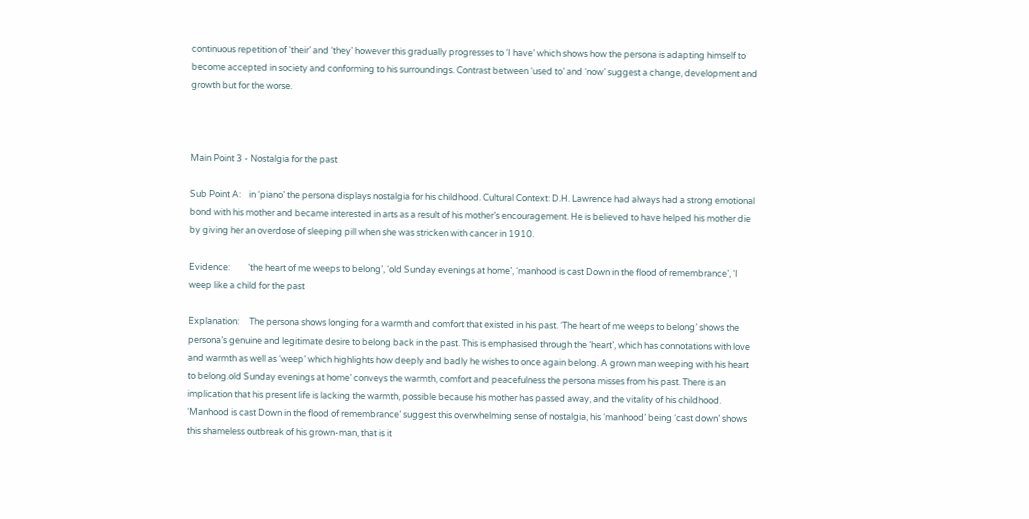continuous repetition of ‘their’ and ‘they’ however this gradually progresses to ‘I have’ which shows how the persona is adapting himself to become accepted in society and conforming to his surroundings. Contrast between ‘used to’ and ‘now’ suggest a change, development and growth but for the worse.



Main Point 3 - Nostalgia for the past

Sub Point A:    in ‘piano’ the persona displays nostalgia for his childhood. Cultural Context: D.H. Lawrence had always had a strong emotional bond with his mother and became interested in arts as a result of his mother’s encouragement. He is believed to have helped his mother die by giving her an overdose of sleeping pill when she was stricken with cancer in 1910.

Evidence:         ‘the heart of me weeps to belong’, ‘old Sunday evenings at home’, ‘manhood is cast Down in the flood of remembrance’, ‘I weep like a child for the past

Explanation:     The persona shows longing for a warmth and comfort that existed in his past. ‘The heart of me weeps to belong’ shows the persona’s genuine and legitimate desire to belong back in the past. This is emphasised through the ‘heart’, which has connotations with love and warmth as well as ‘weep’ which highlights how deeply and badly he wishes to once again belong. A grown man weeping with his heart to belong.old Sunday evenings at home’ conveys the warmth, comfort and peacefulness the persona misses from his past. There is an implication that his present life is lacking the warmth, possible because his mother has passed away, and the vitality of his childhood. ‘Manhood is cast Down in the flood of remembrance’ suggest this overwhelming sense of nostalgia, his ‘manhood’ being ‘cast down’ shows this shameless outbreak of his grown-man, that is it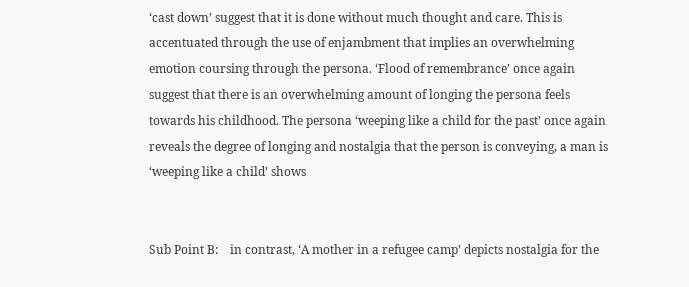‘cast down’ suggest that it is done without much thought and care. This is accentuated through the use of enjambment that implies an overwhelming emotion coursing through the persona. ‘Flood of remembrance’ once again suggest that there is an overwhelming amount of longing the persona feels towards his childhood. The persona ‘weeping like a child for the past’ once again reveals the degree of longing and nostalgia that the person is conveying, a man is ‘weeping like a child’ shows


Sub Point B:    in contrast, ‘A mother in a refugee camp’ depicts nostalgia for the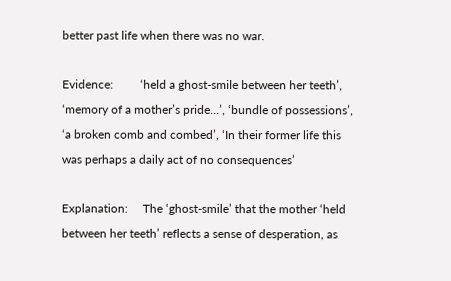better past life when there was no war.

Evidence:         ‘held a ghost-smile between her teeth’, ‘memory of a mother’s pride…’, ‘bundle of possessions’, ‘a broken comb and combed’, ‘In their former life this was perhaps a daily act of no consequences’

Explanation:     The ‘ghost-smile’ that the mother ‘held between her teeth’ reflects a sense of desperation, as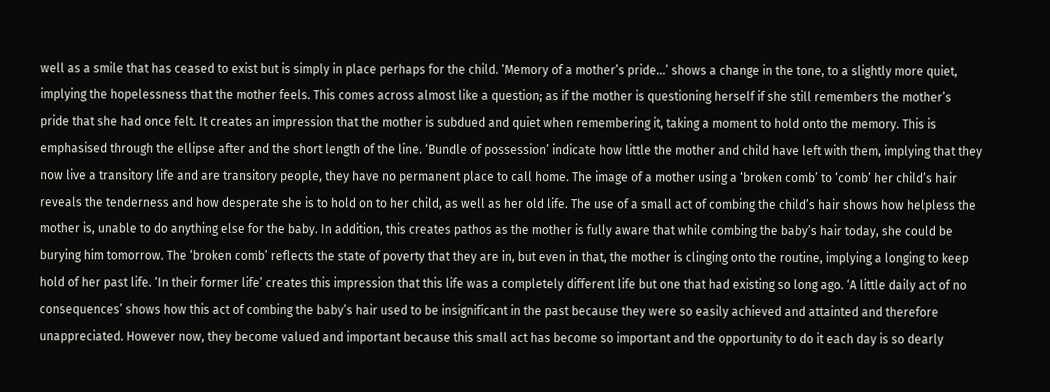well as a smile that has ceased to exist but is simply in place perhaps for the child. ‘Memory of a mother’s pride…’ shows a change in the tone, to a slightly more quiet, implying the hopelessness that the mother feels. This comes across almost like a question; as if the mother is questioning herself if she still remembers the mother’s pride that she had once felt. It creates an impression that the mother is subdued and quiet when remembering it, taking a moment to hold onto the memory. This is emphasised through the ellipse after and the short length of the line. ‘Bundle of possession’ indicate how little the mother and child have left with them, implying that they now live a transitory life and are transitory people, they have no permanent place to call home. The image of a mother using a ‘broken comb’ to ‘comb’ her child’s hair reveals the tenderness and how desperate she is to hold on to her child, as well as her old life. The use of a small act of combing the child’s hair shows how helpless the mother is, unable to do anything else for the baby. In addition, this creates pathos as the mother is fully aware that while combing the baby’s hair today, she could be burying him tomorrow. The ‘broken comb’ reflects the state of poverty that they are in, but even in that, the mother is clinging onto the routine, implying a longing to keep hold of her past life. ‘In their former life’ creates this impression that this life was a completely different life but one that had existing so long ago. ‘A little daily act of no consequences’ shows how this act of combing the baby’s hair used to be insignificant in the past because they were so easily achieved and attainted and therefore unappreciated. However now, they become valued and important because this small act has become so important and the opportunity to do it each day is so dearly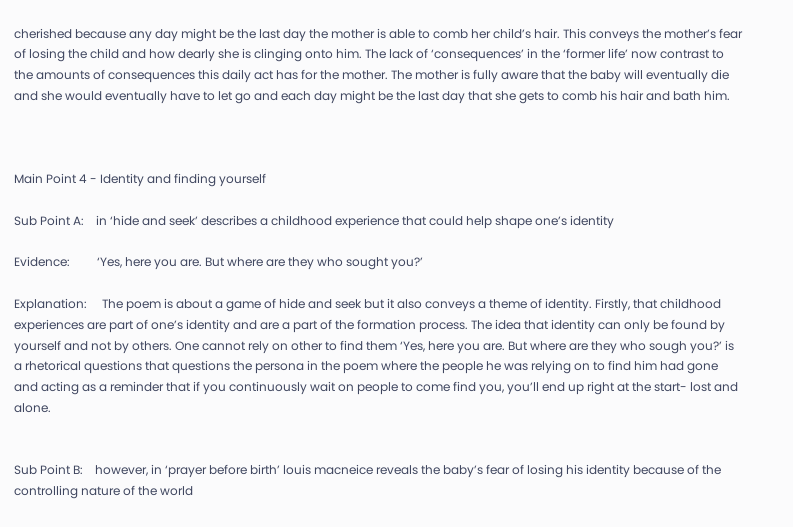cherished because any day might be the last day the mother is able to comb her child’s hair. This conveys the mother’s fear of losing the child and how dearly she is clinging onto him. The lack of ‘consequences’ in the ‘former life’ now contrast to the amounts of consequences this daily act has for the mother. The mother is fully aware that the baby will eventually die and she would eventually have to let go and each day might be the last day that she gets to comb his hair and bath him.



Main Point 4 - Identity and finding yourself

Sub Point A:    in ‘hide and seek’ describes a childhood experience that could help shape one’s identity

Evidence:         ‘Yes, here you are. But where are they who sought you?’

Explanation:     The poem is about a game of hide and seek but it also conveys a theme of identity. Firstly, that childhood experiences are part of one’s identity and are a part of the formation process. The idea that identity can only be found by yourself and not by others. One cannot rely on other to find them ‘Yes, here you are. But where are they who sough you?’ is a rhetorical questions that questions the persona in the poem where the people he was relying on to find him had gone and acting as a reminder that if you continuously wait on people to come find you, you’ll end up right at the start- lost and alone.


Sub Point B:    however, in ‘prayer before birth’ louis macneice reveals the baby’s fear of losing his identity because of the controlling nature of the world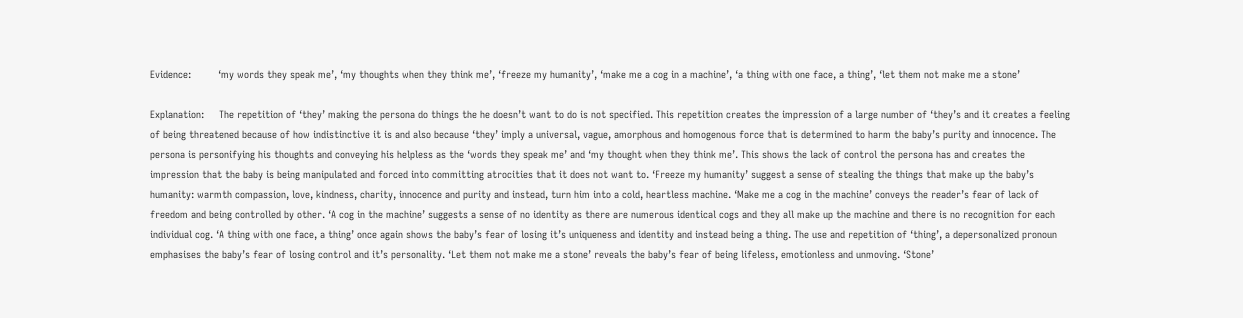Evidence:         ‘my words they speak me’, ‘my thoughts when they think me’, ‘freeze my humanity’, ‘make me a cog in a machine’, ‘a thing with one face, a thing’, ‘let them not make me a stone’

Explanation:     The repetition of ‘they’ making the persona do things the he doesn’t want to do is not specified. This repetition creates the impression of a large number of ‘they’s and it creates a feeling of being threatened because of how indistinctive it is and also because ‘they’ imply a universal, vague, amorphous and homogenous force that is determined to harm the baby’s purity and innocence. The persona is personifying his thoughts and conveying his helpless as the ‘words they speak me’ and ‘my thought when they think me’. This shows the lack of control the persona has and creates the impression that the baby is being manipulated and forced into committing atrocities that it does not want to. ‘Freeze my humanity’ suggest a sense of stealing the things that make up the baby’s humanity: warmth compassion, love, kindness, charity, innocence and purity and instead, turn him into a cold, heartless machine. ‘Make me a cog in the machine’ conveys the reader’s fear of lack of freedom and being controlled by other. ‘A cog in the machine’ suggests a sense of no identity as there are numerous identical cogs and they all make up the machine and there is no recognition for each individual cog. ‘A thing with one face, a thing’ once again shows the baby’s fear of losing it’s uniqueness and identity and instead being a thing. The use and repetition of ‘thing’, a depersonalized pronoun emphasises the baby’s fear of losing control and it’s personality. ‘Let them not make me a stone’ reveals the baby’s fear of being lifeless, emotionless and unmoving. ‘Stone’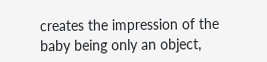creates the impression of the baby being only an object,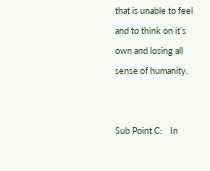that is unable to feel and to think on it’s own and losing all sense of humanity.


Sub Point C:    In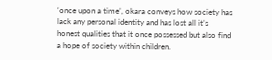‘once upon a time’, okara conveys how society has lack any personal identity and has lost all it’s honest qualities that it once possessed but also find a hope of society within children.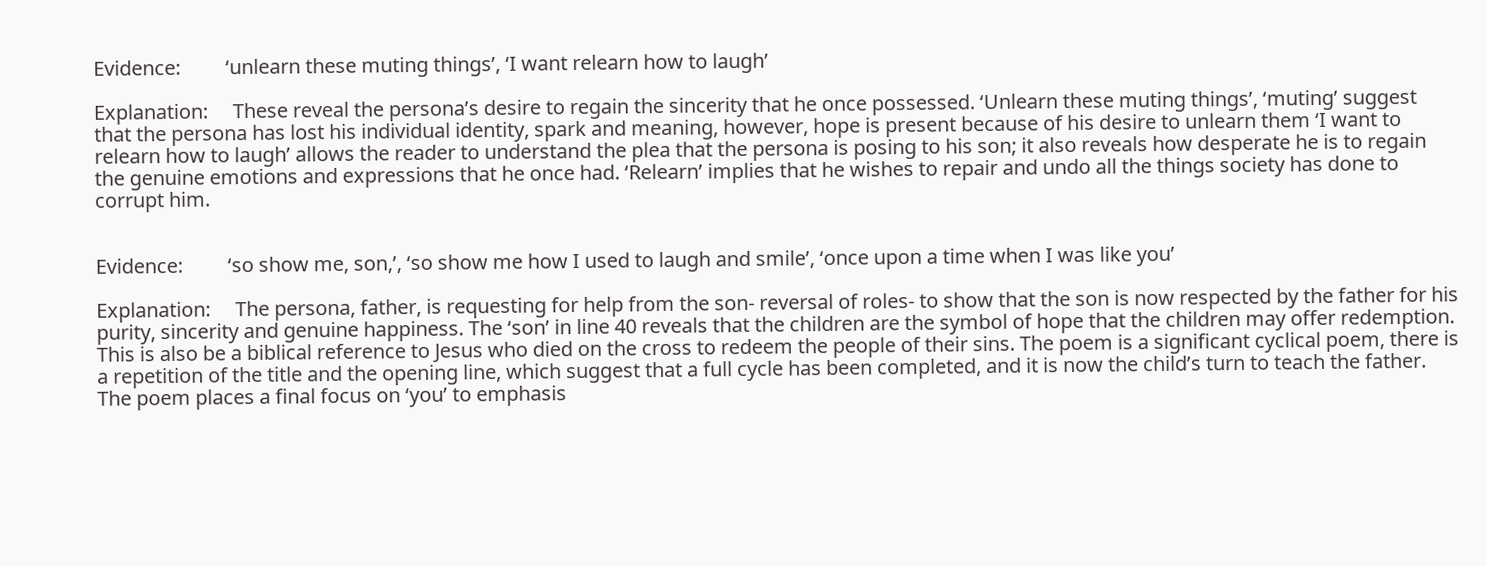Evidence:         ‘unlearn these muting things’, ‘I want relearn how to laugh’

Explanation:     These reveal the persona’s desire to regain the sincerity that he once possessed. ‘Unlearn these muting things’, ‘muting’ suggest that the persona has lost his individual identity, spark and meaning, however, hope is present because of his desire to unlearn them ‘I want to relearn how to laugh’ allows the reader to understand the plea that the persona is posing to his son; it also reveals how desperate he is to regain the genuine emotions and expressions that he once had. ‘Relearn’ implies that he wishes to repair and undo all the things society has done to corrupt him.


Evidence:         ‘so show me, son,’, ‘so show me how I used to laugh and smile’, ‘once upon a time when I was like you’

Explanation:     The persona, father, is requesting for help from the son- reversal of roles- to show that the son is now respected by the father for his purity, sincerity and genuine happiness. The ‘son’ in line 40 reveals that the children are the symbol of hope that the children may offer redemption. This is also be a biblical reference to Jesus who died on the cross to redeem the people of their sins. The poem is a significant cyclical poem, there is a repetition of the title and the opening line, which suggest that a full cycle has been completed, and it is now the child’s turn to teach the father. The poem places a final focus on ‘you’ to emphasis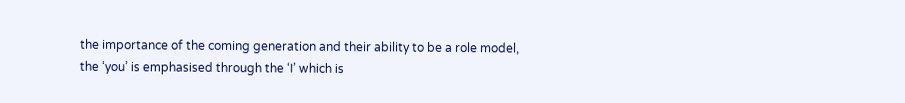the importance of the coming generation and their ability to be a role model, the ‘you’ is emphasised through the ‘I’ which is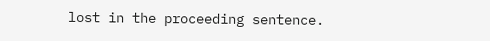lost in the proceeding sentence.